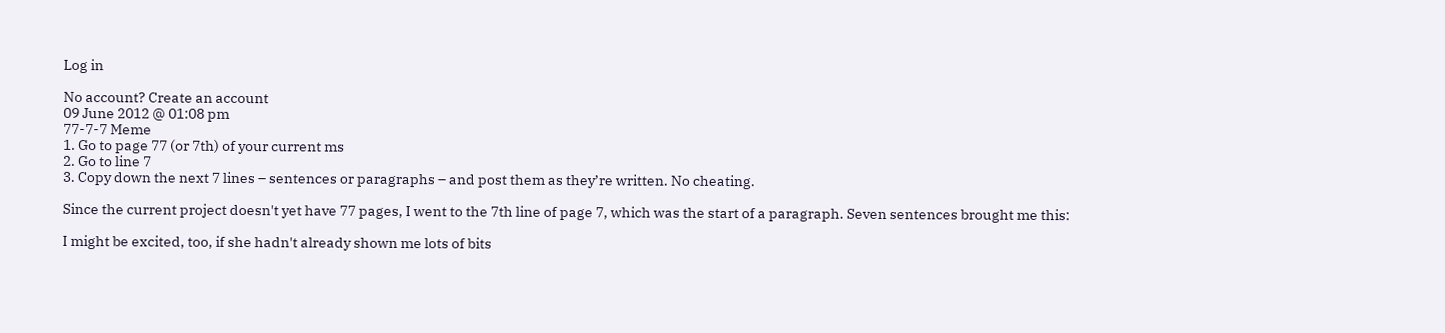Log in

No account? Create an account
09 June 2012 @ 01:08 pm
77-7-7 Meme
1. Go to page 77 (or 7th) of your current ms
2. Go to line 7
3. Copy down the next 7 lines – sentences or paragraphs – and post them as they’re written. No cheating.

Since the current project doesn't yet have 77 pages, I went to the 7th line of page 7, which was the start of a paragraph. Seven sentences brought me this:

I might be excited, too, if she hadn't already shown me lots of bits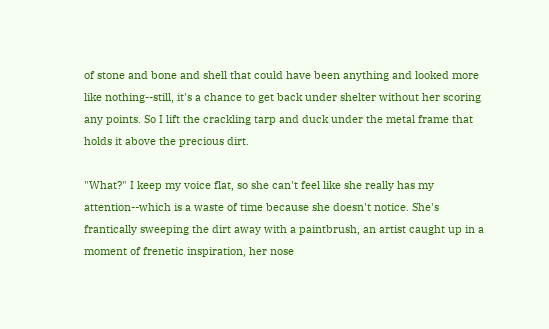of stone and bone and shell that could have been anything and looked more like nothing--still, it's a chance to get back under shelter without her scoring any points. So I lift the crackling tarp and duck under the metal frame that holds it above the precious dirt.

"What?" I keep my voice flat, so she can't feel like she really has my attention--which is a waste of time because she doesn't notice. She's frantically sweeping the dirt away with a paintbrush, an artist caught up in a moment of frenetic inspiration, her nose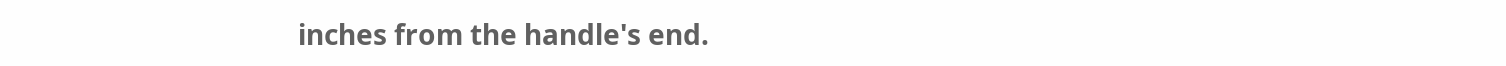inches from the handle's end.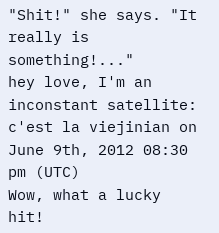"Shit!" she says. "It really is something!..."
hey love, I'm an inconstant satellite: c'est la viejinian on June 9th, 2012 08:30 pm (UTC)
Wow, what a lucky hit!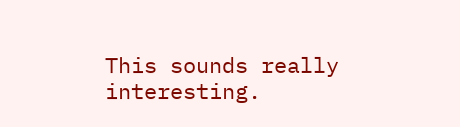This sounds really interesting.